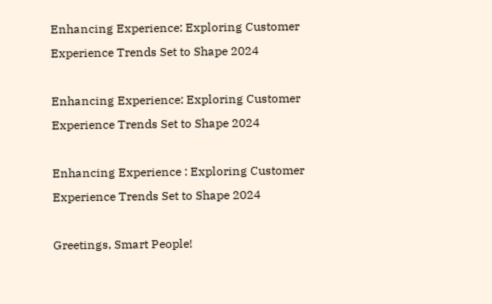Enhancing Experience: Exploring Customer Experience Trends Set to Shape 2024

Enhancing Experience: Exploring Customer Experience Trends Set to Shape 2024

Enhancing Experience : Exploring Customer Experience Trends Set to Shape 2024

Greetings, Smart People!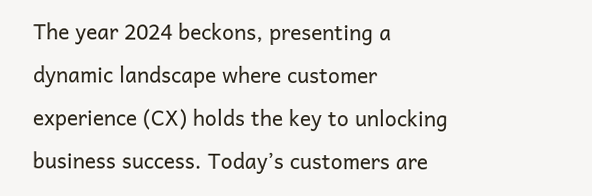The year 2024 beckons, presenting a dynamic landscape where customer experience (CX) holds the key to unlocking business success. Today’s customers are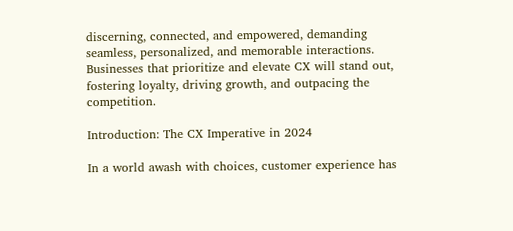discerning, connected, and empowered, demanding seamless, personalized, and memorable interactions. Businesses that prioritize and elevate CX will stand out, fostering loyalty, driving growth, and outpacing the competition.

Introduction: The CX Imperative in 2024

In a world awash with choices, customer experience has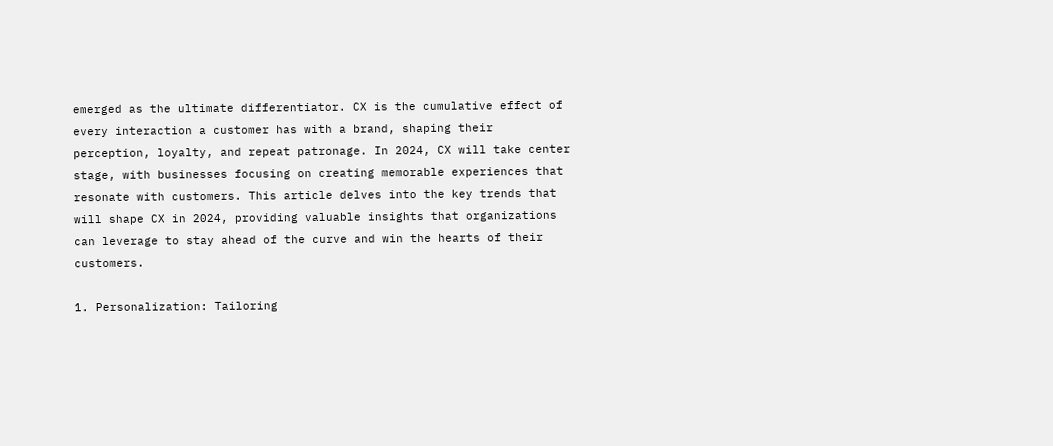emerged as the ultimate differentiator. CX is the cumulative effect of every interaction a customer has with a brand, shaping their perception, loyalty, and repeat patronage. In 2024, CX will take center stage, with businesses focusing on creating memorable experiences that resonate with customers. This article delves into the key trends that will shape CX in 2024, providing valuable insights that organizations can leverage to stay ahead of the curve and win the hearts of their customers.

1. Personalization: Tailoring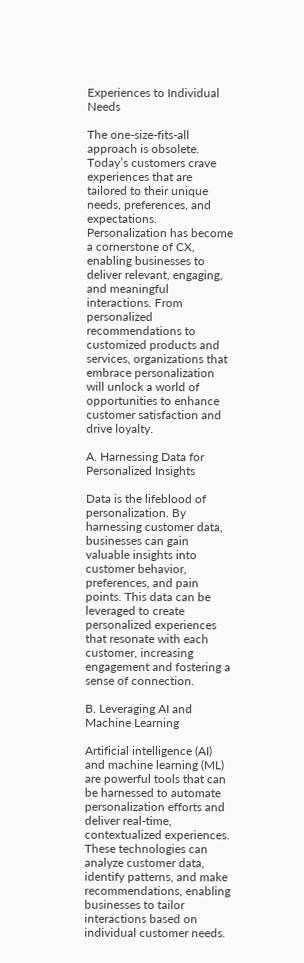Experiences to Individual Needs

The one-size-fits-all approach is obsolete. Today’s customers crave experiences that are tailored to their unique needs, preferences, and expectations. Personalization has become a cornerstone of CX, enabling businesses to deliver relevant, engaging, and meaningful interactions. From personalized recommendations to customized products and services, organizations that embrace personalization will unlock a world of opportunities to enhance customer satisfaction and drive loyalty.

A. Harnessing Data for Personalized Insights

Data is the lifeblood of personalization. By harnessing customer data, businesses can gain valuable insights into customer behavior, preferences, and pain points. This data can be leveraged to create personalized experiences that resonate with each customer, increasing engagement and fostering a sense of connection.

B. Leveraging AI and Machine Learning

Artificial intelligence (AI) and machine learning (ML) are powerful tools that can be harnessed to automate personalization efforts and deliver real-time, contextualized experiences. These technologies can analyze customer data, identify patterns, and make recommendations, enabling businesses to tailor interactions based on individual customer needs.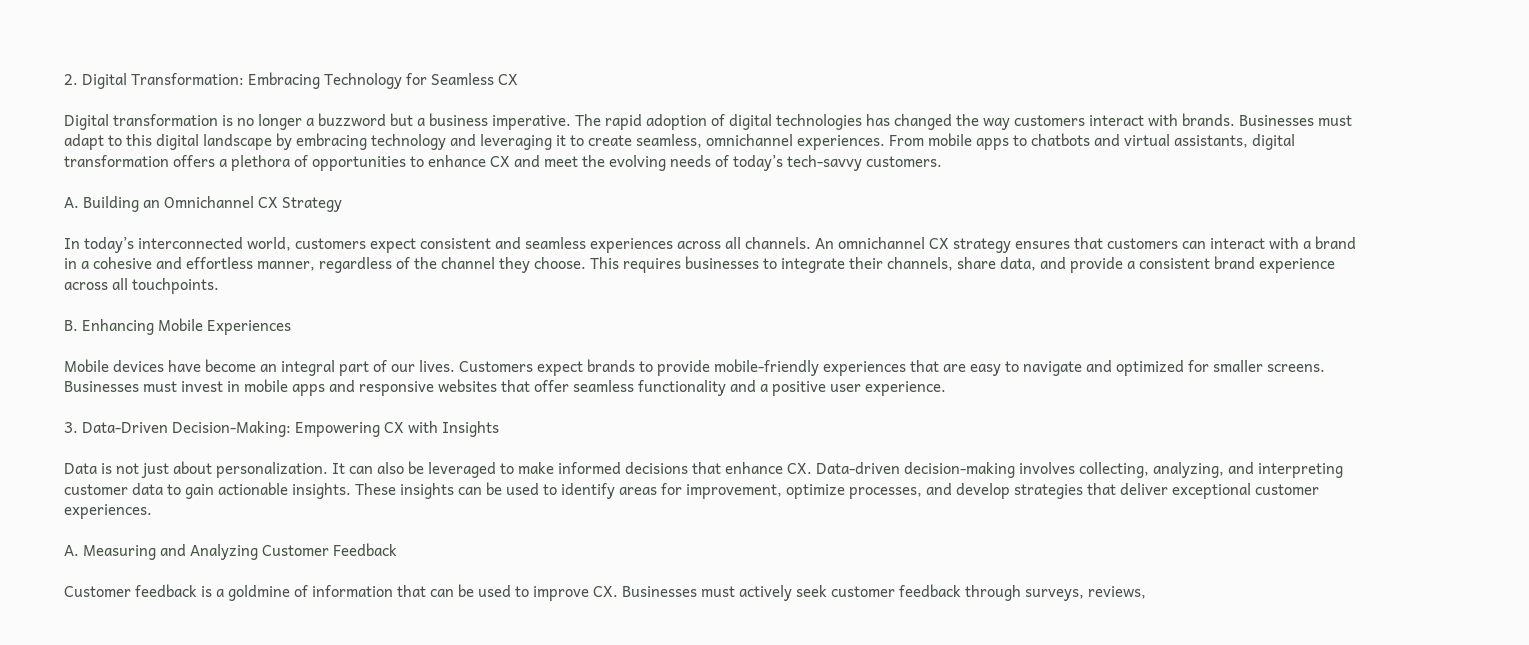2. Digital Transformation: Embracing Technology for Seamless CX

Digital transformation is no longer a buzzword but a business imperative. The rapid adoption of digital technologies has changed the way customers interact with brands. Businesses must adapt to this digital landscape by embracing technology and leveraging it to create seamless, omnichannel experiences. From mobile apps to chatbots and virtual assistants, digital transformation offers a plethora of opportunities to enhance CX and meet the evolving needs of today’s tech-savvy customers.

A. Building an Omnichannel CX Strategy

In today’s interconnected world, customers expect consistent and seamless experiences across all channels. An omnichannel CX strategy ensures that customers can interact with a brand in a cohesive and effortless manner, regardless of the channel they choose. This requires businesses to integrate their channels, share data, and provide a consistent brand experience across all touchpoints.

B. Enhancing Mobile Experiences

Mobile devices have become an integral part of our lives. Customers expect brands to provide mobile-friendly experiences that are easy to navigate and optimized for smaller screens. Businesses must invest in mobile apps and responsive websites that offer seamless functionality and a positive user experience.

3. Data-Driven Decision-Making: Empowering CX with Insights

Data is not just about personalization. It can also be leveraged to make informed decisions that enhance CX. Data-driven decision-making involves collecting, analyzing, and interpreting customer data to gain actionable insights. These insights can be used to identify areas for improvement, optimize processes, and develop strategies that deliver exceptional customer experiences.

A. Measuring and Analyzing Customer Feedback

Customer feedback is a goldmine of information that can be used to improve CX. Businesses must actively seek customer feedback through surveys, reviews,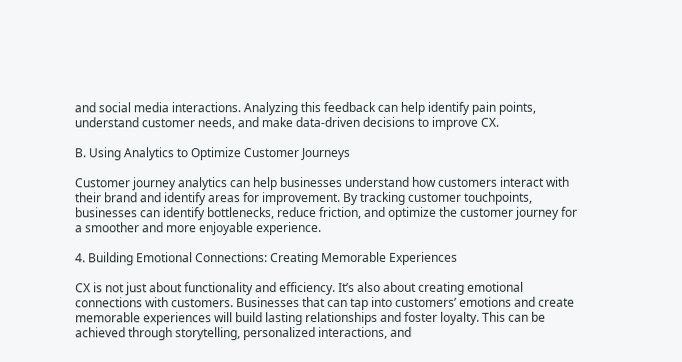and social media interactions. Analyzing this feedback can help identify pain points, understand customer needs, and make data-driven decisions to improve CX.

B. Using Analytics to Optimize Customer Journeys

Customer journey analytics can help businesses understand how customers interact with their brand and identify areas for improvement. By tracking customer touchpoints, businesses can identify bottlenecks, reduce friction, and optimize the customer journey for a smoother and more enjoyable experience.

4. Building Emotional Connections: Creating Memorable Experiences

CX is not just about functionality and efficiency. It’s also about creating emotional connections with customers. Businesses that can tap into customers’ emotions and create memorable experiences will build lasting relationships and foster loyalty. This can be achieved through storytelling, personalized interactions, and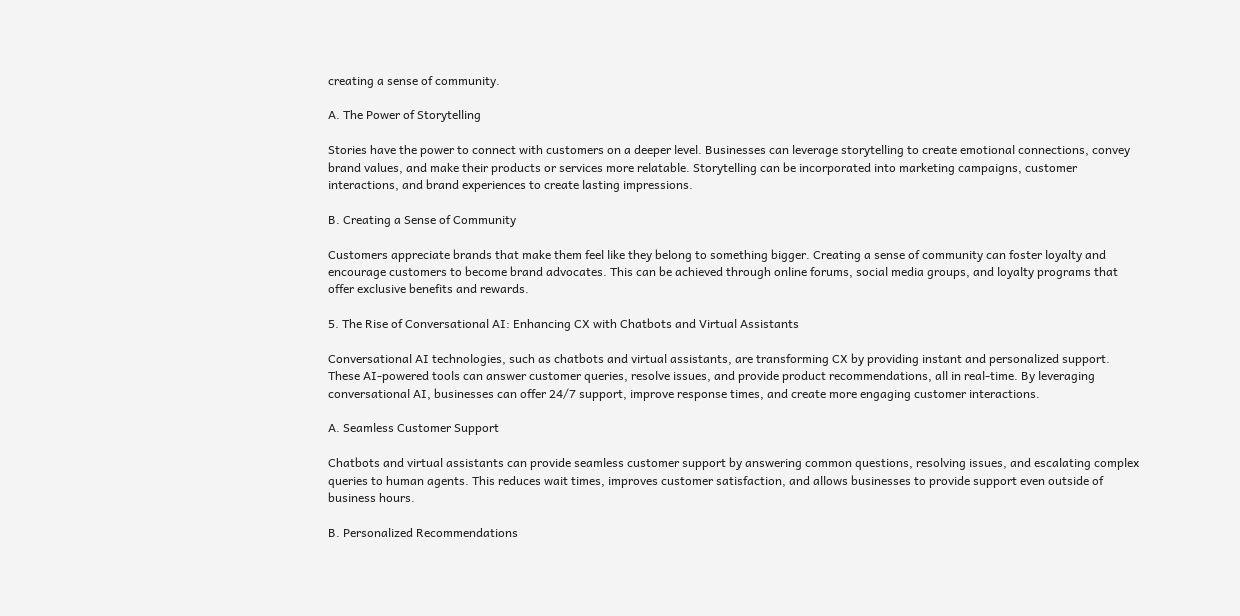creating a sense of community.

A. The Power of Storytelling

Stories have the power to connect with customers on a deeper level. Businesses can leverage storytelling to create emotional connections, convey brand values, and make their products or services more relatable. Storytelling can be incorporated into marketing campaigns, customer interactions, and brand experiences to create lasting impressions.

B. Creating a Sense of Community

Customers appreciate brands that make them feel like they belong to something bigger. Creating a sense of community can foster loyalty and encourage customers to become brand advocates. This can be achieved through online forums, social media groups, and loyalty programs that offer exclusive benefits and rewards.

5. The Rise of Conversational AI: Enhancing CX with Chatbots and Virtual Assistants

Conversational AI technologies, such as chatbots and virtual assistants, are transforming CX by providing instant and personalized support. These AI-powered tools can answer customer queries, resolve issues, and provide product recommendations, all in real-time. By leveraging conversational AI, businesses can offer 24/7 support, improve response times, and create more engaging customer interactions.

A. Seamless Customer Support

Chatbots and virtual assistants can provide seamless customer support by answering common questions, resolving issues, and escalating complex queries to human agents. This reduces wait times, improves customer satisfaction, and allows businesses to provide support even outside of business hours.

B. Personalized Recommendations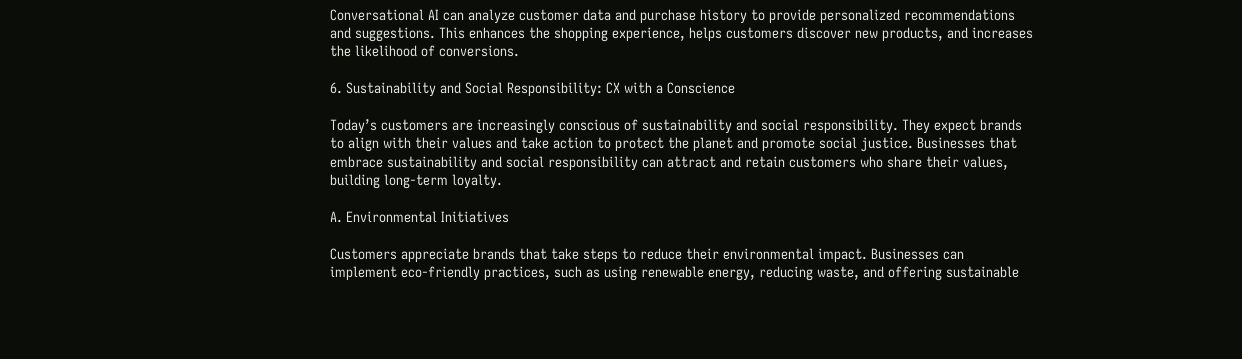Conversational AI can analyze customer data and purchase history to provide personalized recommendations and suggestions. This enhances the shopping experience, helps customers discover new products, and increases the likelihood of conversions.

6. Sustainability and Social Responsibility: CX with a Conscience

Today’s customers are increasingly conscious of sustainability and social responsibility. They expect brands to align with their values and take action to protect the planet and promote social justice. Businesses that embrace sustainability and social responsibility can attract and retain customers who share their values, building long-term loyalty.

A. Environmental Initiatives

Customers appreciate brands that take steps to reduce their environmental impact. Businesses can implement eco-friendly practices, such as using renewable energy, reducing waste, and offering sustainable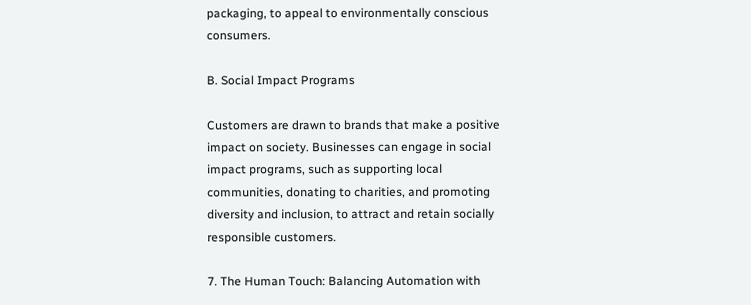packaging, to appeal to environmentally conscious consumers.

B. Social Impact Programs

Customers are drawn to brands that make a positive impact on society. Businesses can engage in social impact programs, such as supporting local communities, donating to charities, and promoting diversity and inclusion, to attract and retain socially responsible customers.

7. The Human Touch: Balancing Automation with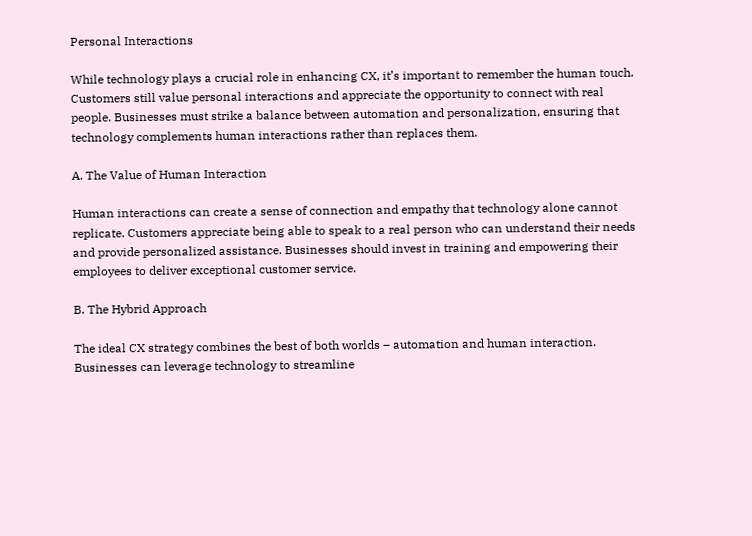Personal Interactions

While technology plays a crucial role in enhancing CX, it’s important to remember the human touch. Customers still value personal interactions and appreciate the opportunity to connect with real people. Businesses must strike a balance between automation and personalization, ensuring that technology complements human interactions rather than replaces them.

A. The Value of Human Interaction

Human interactions can create a sense of connection and empathy that technology alone cannot replicate. Customers appreciate being able to speak to a real person who can understand their needs and provide personalized assistance. Businesses should invest in training and empowering their employees to deliver exceptional customer service.

B. The Hybrid Approach

The ideal CX strategy combines the best of both worlds – automation and human interaction. Businesses can leverage technology to streamline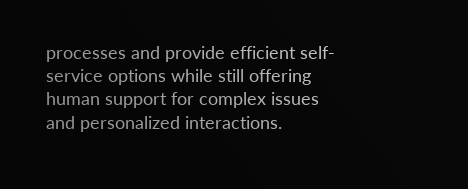processes and provide efficient self-service options while still offering human support for complex issues and personalized interactions.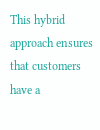This hybrid approach ensures that customers have a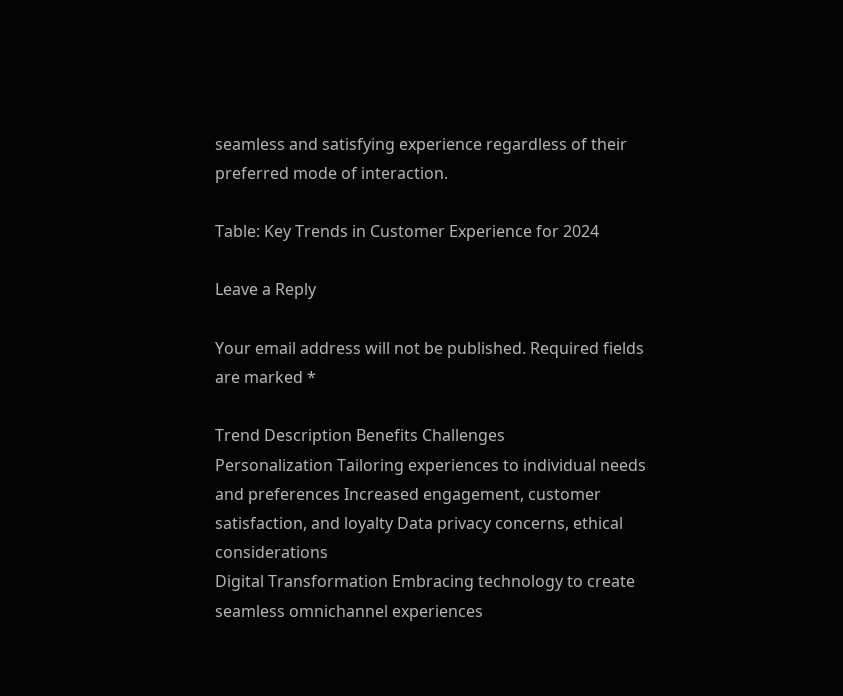seamless and satisfying experience regardless of their preferred mode of interaction.

Table: Key Trends in Customer Experience for 2024

Leave a Reply

Your email address will not be published. Required fields are marked *

Trend Description Benefits Challenges
Personalization Tailoring experiences to individual needs and preferences Increased engagement, customer satisfaction, and loyalty Data privacy concerns, ethical considerations
Digital Transformation Embracing technology to create seamless omnichannel experiences